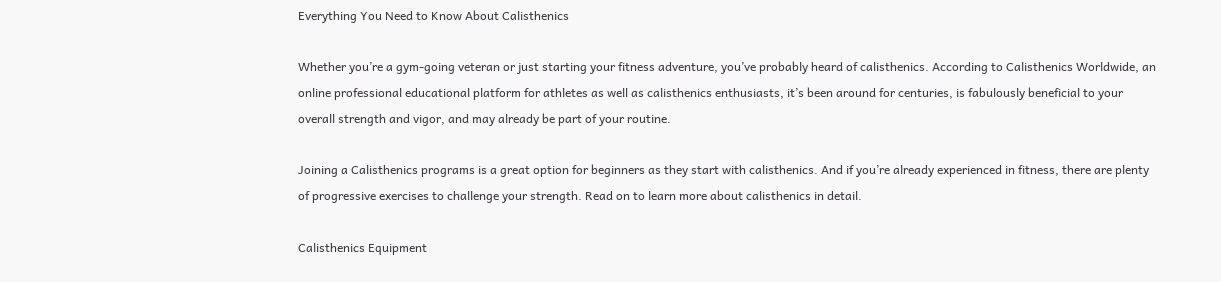Everything You Need to Know About Calisthenics

Whether you’re a gym-going veteran or just starting your fitness adventure, you’ve probably heard of calisthenics. According to Calisthenics Worldwide, an online professional educational platform for athletes as well as calisthenics enthusiasts, it’s been around for centuries, is fabulously beneficial to your overall strength and vigor, and may already be part of your routine.

Joining a Calisthenics programs is a great option for beginners as they start with calisthenics. And if you’re already experienced in fitness, there are plenty of progressive exercises to challenge your strength. Read on to learn more about calisthenics in detail.

Calisthenics Equipment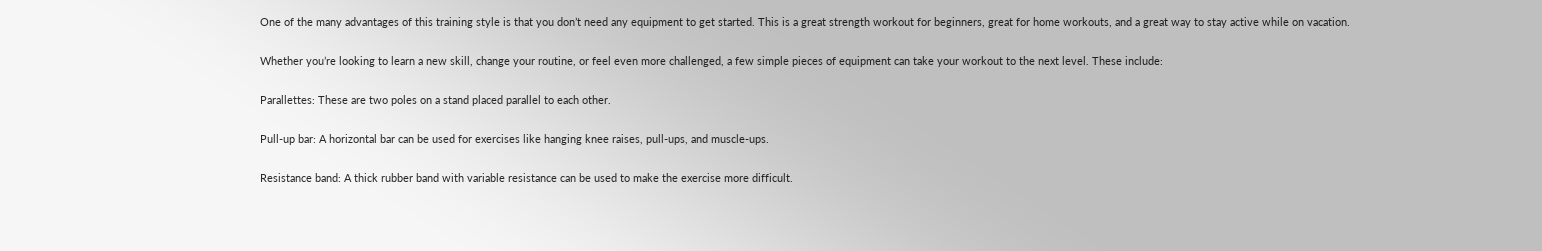One of the many advantages of this training style is that you don’t need any equipment to get started. This is a great strength workout for beginners, great for home workouts, and a great way to stay active while on vacation.

Whether you’re looking to learn a new skill, change your routine, or feel even more challenged, a few simple pieces of equipment can take your workout to the next level. These include:

Parallettes: These are two poles on a stand placed parallel to each other.

Pull-up bar: A horizontal bar can be used for exercises like hanging knee raises, pull-ups, and muscle-ups.

Resistance band: A thick rubber band with variable resistance can be used to make the exercise more difficult.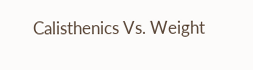Calisthenics Vs. Weight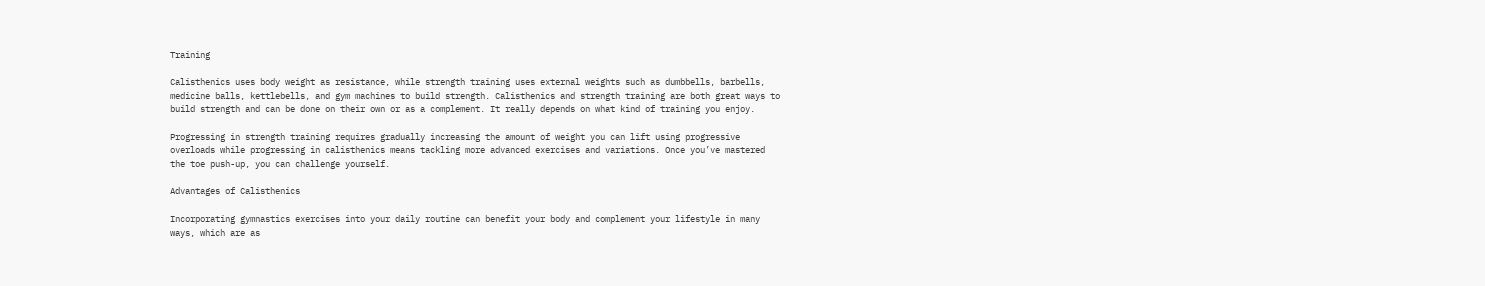Training

Calisthenics uses body weight as resistance, while strength training uses external weights such as dumbbells, barbells, medicine balls, kettlebells, and gym machines to build strength. Calisthenics and strength training are both great ways to build strength and can be done on their own or as a complement. It really depends on what kind of training you enjoy.

Progressing in strength training requires gradually increasing the amount of weight you can lift using progressive overloads while progressing in calisthenics means tackling more advanced exercises and variations. Once you’ve mastered the toe push-up, you can challenge yourself.

Advantages of Calisthenics

Incorporating gymnastics exercises into your daily routine can benefit your body and complement your lifestyle in many ways, which are as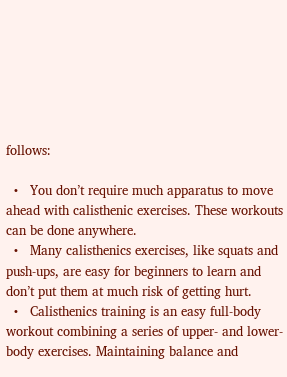follows:

  •   You don’t require much apparatus to move ahead with calisthenic exercises. These workouts can be done anywhere.
  •   Many calisthenics exercises, like squats and push-ups, are easy for beginners to learn and don’t put them at much risk of getting hurt.
  •   Calisthenics training is an easy full-body workout combining a series of upper- and lower-body exercises. Maintaining balance and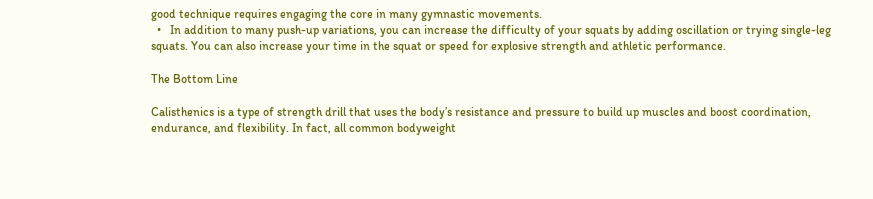good technique requires engaging the core in many gymnastic movements.
  •   In addition to many push-up variations, you can increase the difficulty of your squats by adding oscillation or trying single-leg squats. You can also increase your time in the squat or speed for explosive strength and athletic performance.

The Bottom Line

Calisthenics is a type of strength drill that uses the body’s resistance and pressure to build up muscles and boost coordination, endurance, and flexibility. In fact, all common bodyweight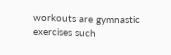workouts are gymnastic exercises such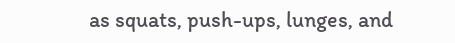as squats, push-ups, lunges, and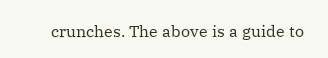crunches. The above is a guide to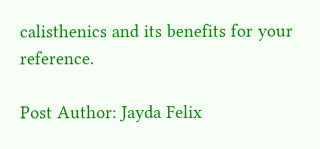calisthenics and its benefits for your reference.

Post Author: Jayda Felix